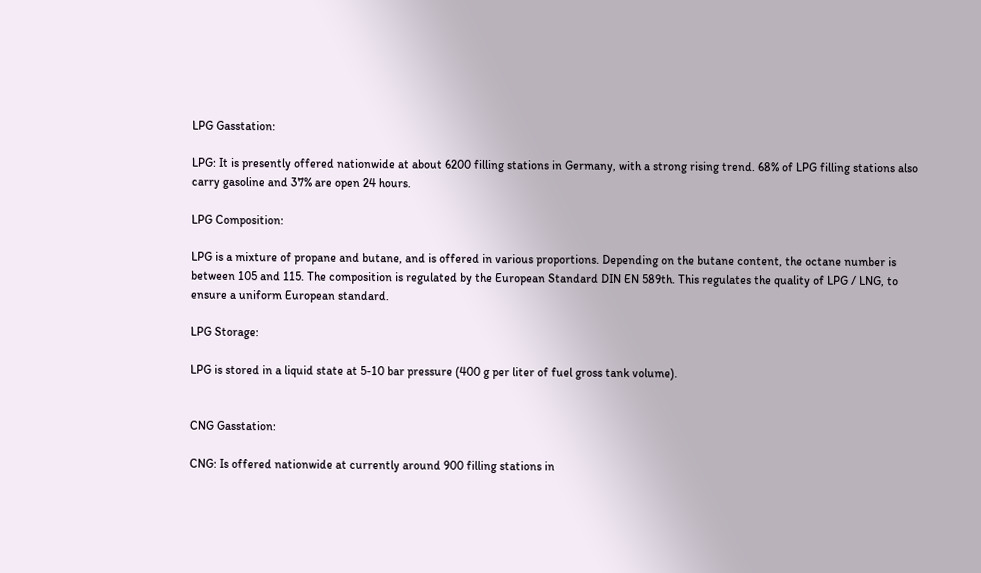LPG Gasstation:

LPG: It is presently offered nationwide at about 6200 filling stations in Germany, with a strong rising trend. 68% of LPG filling stations also carry gasoline and 37% are open 24 hours.

LPG Composition:

LPG is a mixture of propane and butane, and is offered in various proportions. Depending on the butane content, the octane number is between 105 and 115. The composition is regulated by the European Standard DIN EN 589th. This regulates the quality of LPG / LNG, to ensure a uniform European standard.

LPG Storage:

LPG is stored in a liquid state at 5-10 bar pressure (400 g per liter of fuel gross tank volume).


CNG Gasstation:

CNG: Is offered nationwide at currently around 900 filling stations in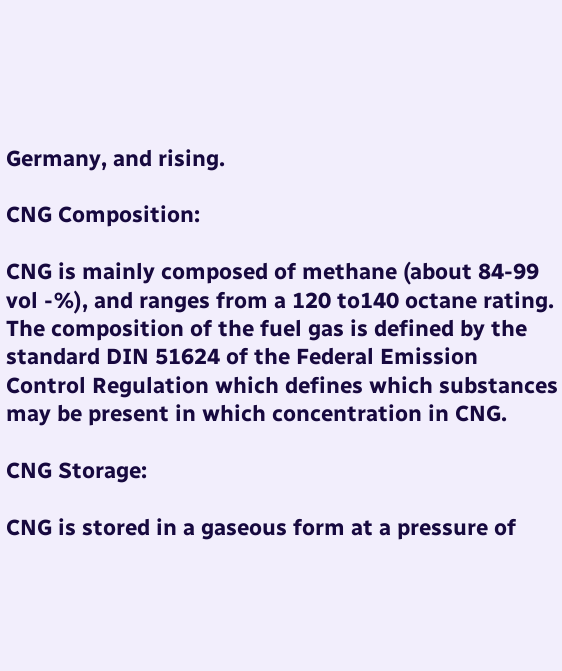Germany, and rising.

CNG Composition:

CNG is mainly composed of methane (about 84-99 vol -%), and ranges from a 120 to140 octane rating. The composition of the fuel gas is defined by the standard DIN 51624 of the Federal Emission Control Regulation which defines which substances may be present in which concentration in CNG.

CNG Storage:

CNG is stored in a gaseous form at a pressure of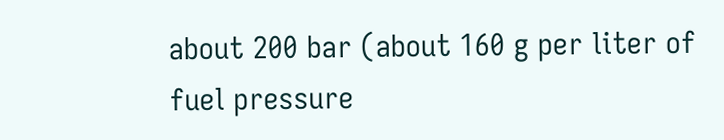about 200 bar (about 160 g per liter of fuel pressure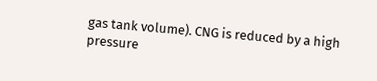gas tank volume). CNG is reduced by a high pressure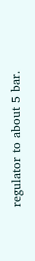regulator to about 5 bar.